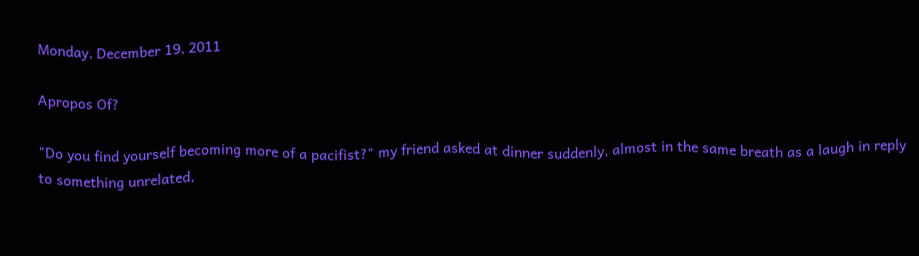Monday, December 19, 2011

Apropos Of?

"Do you find yourself becoming more of a pacifist?" my friend asked at dinner suddenly, almost in the same breath as a laugh in reply to something unrelated,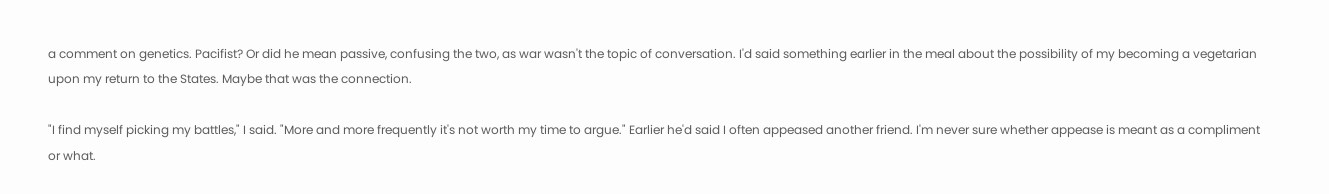a comment on genetics. Pacifist? Or did he mean passive, confusing the two, as war wasn't the topic of conversation. I'd said something earlier in the meal about the possibility of my becoming a vegetarian upon my return to the States. Maybe that was the connection.

"I find myself picking my battles," I said. "More and more frequently it's not worth my time to argue." Earlier he'd said I often appeased another friend. I'm never sure whether appease is meant as a compliment or what.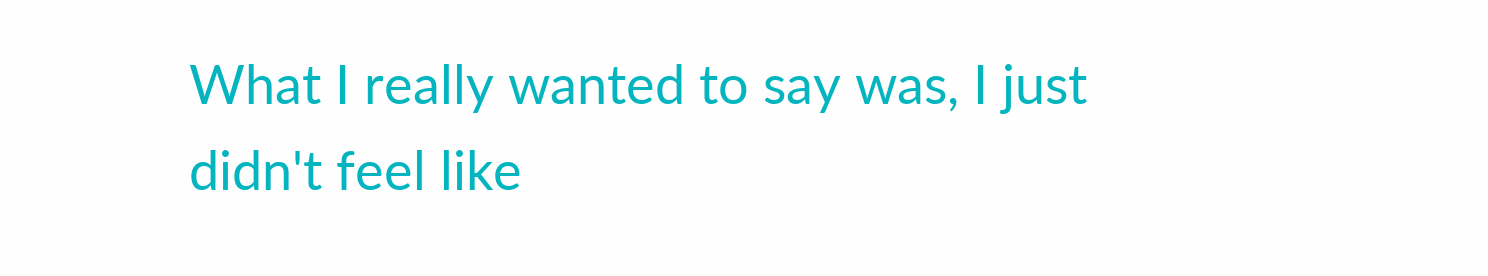What I really wanted to say was, I just didn't feel like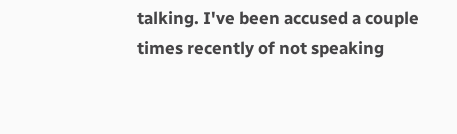talking. I've been accused a couple times recently of not speaking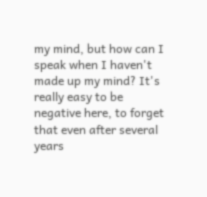my mind, but how can I speak when I haven't made up my mind? It's really easy to be negative here, to forget that even after several years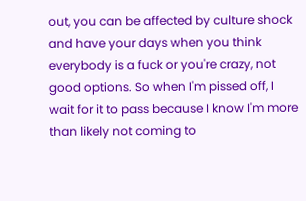out, you can be affected by culture shock and have your days when you think everybody is a fuck or you're crazy, not good options. So when I'm pissed off, I wait for it to pass because I know I'm more than likely not coming to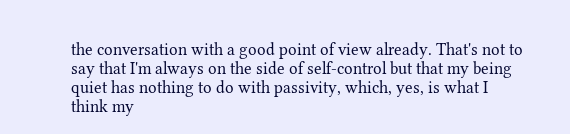the conversation with a good point of view already. That's not to say that I'm always on the side of self-control but that my being quiet has nothing to do with passivity, which, yes, is what I think my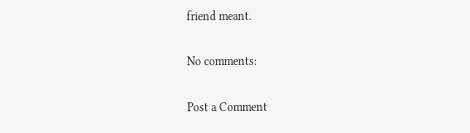friend meant.

No comments:

Post a Comment